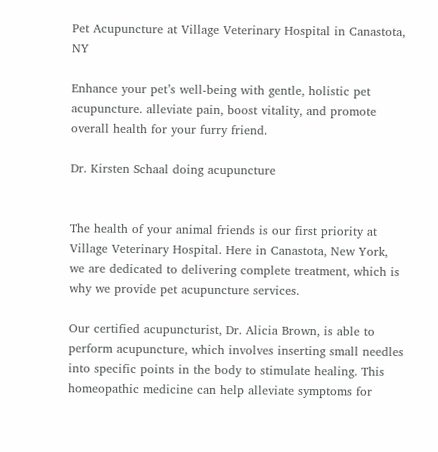Pet Acupuncture at Village Veterinary Hospital in Canastota, NY

Enhance your pet’s well-being with gentle, holistic pet acupuncture. alleviate pain, boost vitality, and promote overall health for your furry friend.

Dr. Kirsten Schaal doing acupuncture


The health of your animal friends is our first priority at Village Veterinary Hospital. Here in Canastota, New York, we are dedicated to delivering complete treatment, which is why we provide pet acupuncture services.

Our certified acupuncturist, Dr. Alicia Brown, is able to perform acupuncture, which involves inserting small needles into specific points in the body to stimulate healing. This homeopathic medicine can help alleviate symptoms for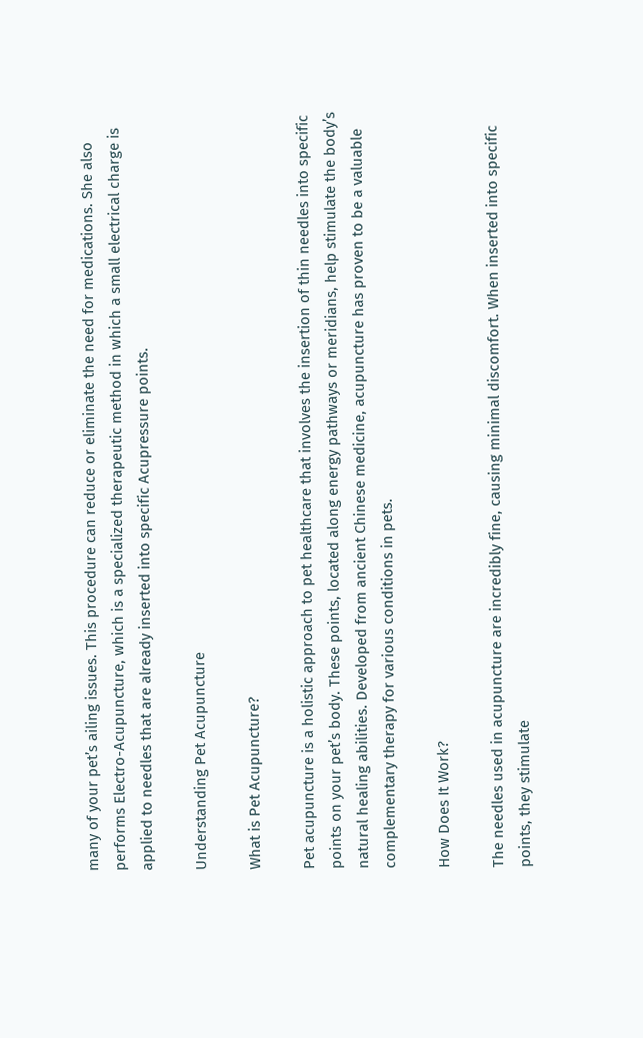many of your pet’s ailing issues. This procedure can reduce or eliminate the need for medications. She also performs Electro-Acupuncture, which is a specialized therapeutic method in which a small electrical charge is applied to needles that are already inserted into specific Acupressure points.

Understanding Pet Acupuncture

What is Pet Acupuncture?

Pet acupuncture is a holistic approach to pet healthcare that involves the insertion of thin needles into specific points on your pet’s body. These points, located along energy pathways or meridians, help stimulate the body’s natural healing abilities. Developed from ancient Chinese medicine, acupuncture has proven to be a valuable complementary therapy for various conditions in pets.

How Does It Work?

The needles used in acupuncture are incredibly fine, causing minimal discomfort. When inserted into specific points, they stimulate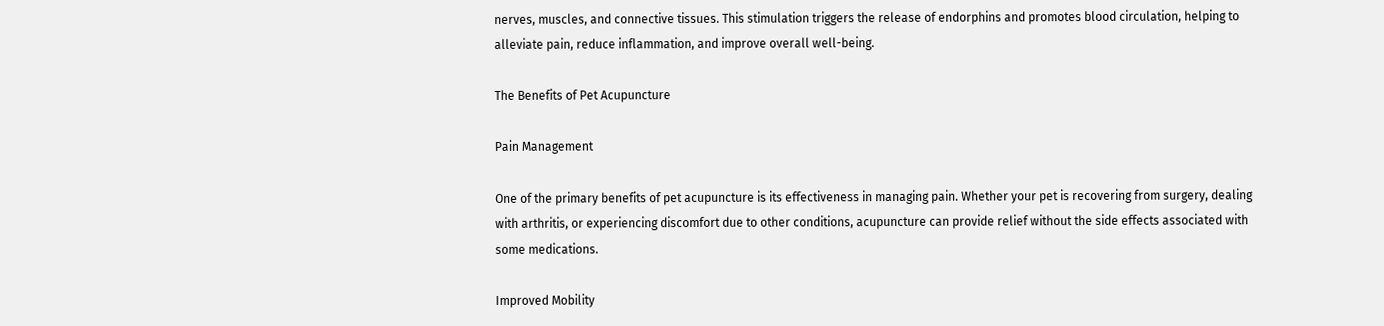nerves, muscles, and connective tissues. This stimulation triggers the release of endorphins and promotes blood circulation, helping to alleviate pain, reduce inflammation, and improve overall well-being.

The Benefits of Pet Acupuncture

Pain Management

One of the primary benefits of pet acupuncture is its effectiveness in managing pain. Whether your pet is recovering from surgery, dealing with arthritis, or experiencing discomfort due to other conditions, acupuncture can provide relief without the side effects associated with some medications.

Improved Mobility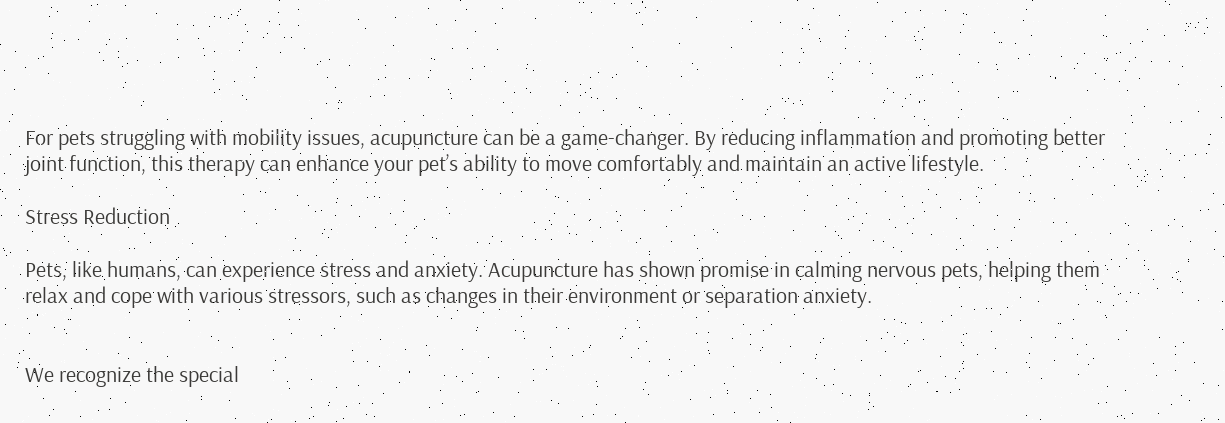For pets struggling with mobility issues, acupuncture can be a game-changer. By reducing inflammation and promoting better joint function, this therapy can enhance your pet’s ability to move comfortably and maintain an active lifestyle.

Stress Reduction

Pets, like humans, can experience stress and anxiety. Acupuncture has shown promise in calming nervous pets, helping them relax and cope with various stressors, such as changes in their environment or separation anxiety.


We recognize the special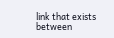link that exists between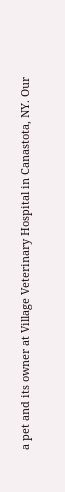a pet and its owner at Village Veterinary Hospital in Canastota, NY. Our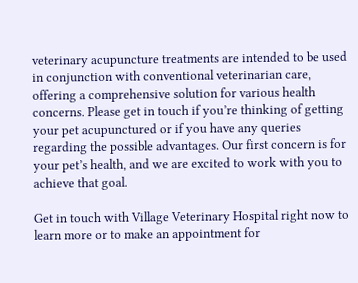veterinary acupuncture treatments are intended to be used in conjunction with conventional veterinarian care, offering a comprehensive solution for various health concerns. Please get in touch if you’re thinking of getting your pet acupunctured or if you have any queries regarding the possible advantages. Our first concern is for your pet’s health, and we are excited to work with you to achieve that goal.

Get in touch with Village Veterinary Hospital right now to learn more or to make an appointment for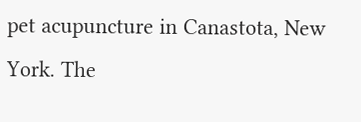pet acupuncture in Canastota, New York. The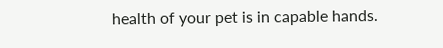health of your pet is in capable hands.